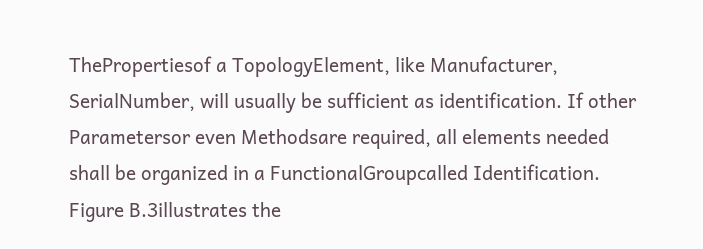ThePropertiesof a TopologyElement, like Manufacturer, SerialNumber, will usually be sufficient as identification. If other Parametersor even Methodsare required, all elements needed shall be organized in a FunctionalGroupcalled Identification. Figure B.3illustrates the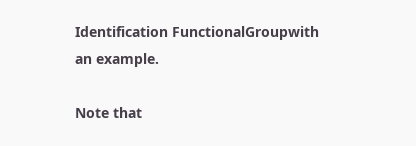Identification FunctionalGroupwith an example.

Note that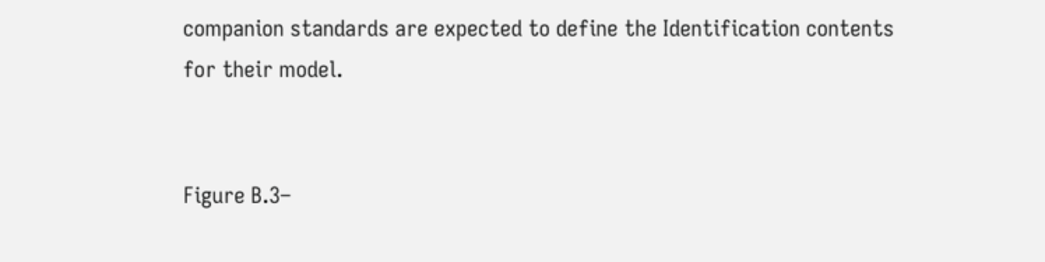companion standards are expected to define the Identification contents for their model.


Figure B.3–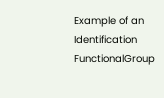Example of an Identification FunctionalGroup